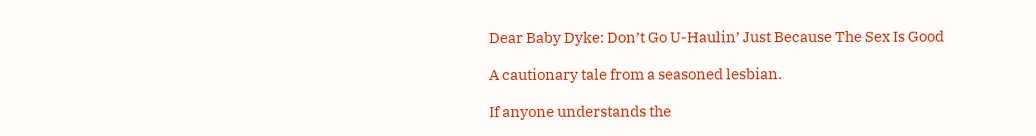Dear Baby Dyke: Don’t Go U-Haulin’ Just Because The Sex Is Good

A cautionary tale from a seasoned lesbian.

If anyone understands the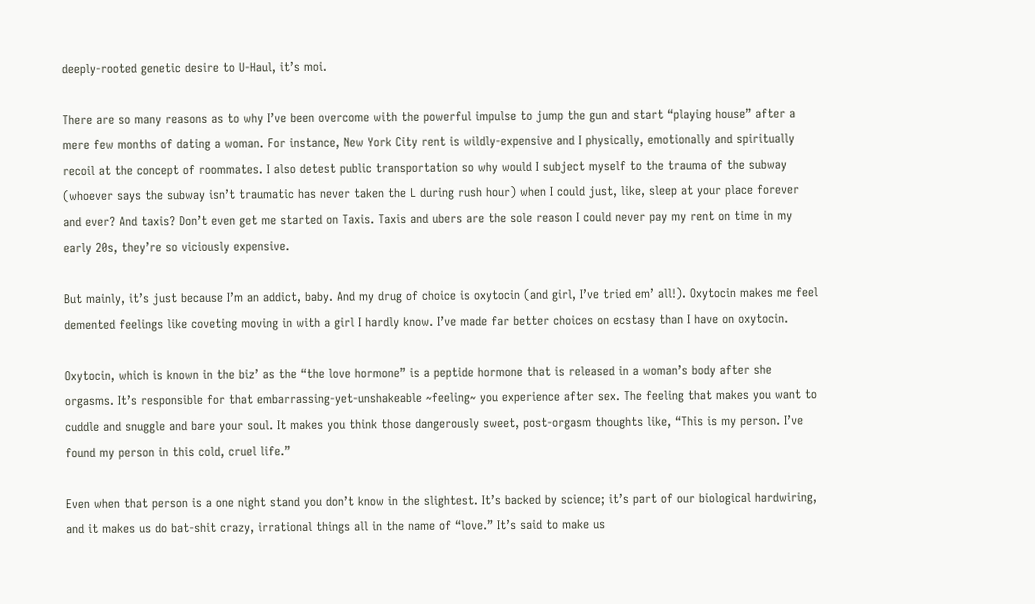deeply-rooted genetic desire to U-Haul, it’s moi.

There are so many reasons as to why I’ve been overcome with the powerful impulse to jump the gun and start “playing house” after a mere few months of dating a woman. For instance, New York City rent is wildly-expensive and I physically, emotionally and spiritually recoil at the concept of roommates. I also detest public transportation so why would I subject myself to the trauma of the subway (whoever says the subway isn’t traumatic has never taken the L during rush hour) when I could just, like, sleep at your place forever and ever? And taxis? Don’t even get me started on Taxis. Taxis and ubers are the sole reason I could never pay my rent on time in my early 20s, they’re so viciously expensive.

But mainly, it’s just because I’m an addict, baby. And my drug of choice is oxytocin (and girl, I’ve tried em’ all!). Oxytocin makes me feel demented feelings like coveting moving in with a girl I hardly know. I’ve made far better choices on ecstasy than I have on oxytocin.

Oxytocin, which is known in the biz’ as the “the love hormone” is a peptide hormone that is released in a woman’s body after she orgasms. It’s responsible for that embarrassing-yet-unshakeable ~feeling~ you experience after sex. The feeling that makes you want to cuddle and snuggle and bare your soul. It makes you think those dangerously sweet, post-orgasm thoughts like, “This is my person. I’ve found my person in this cold, cruel life.”

Even when that person is a one night stand you don’t know in the slightest. It’s backed by science; it’s part of our biological hardwiring, and it makes us do bat-shit crazy, irrational things all in the name of “love.” It’s said to make us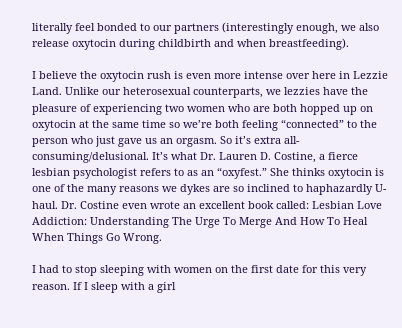literally feel bonded to our partners (interestingly enough, we also release oxytocin during childbirth and when breastfeeding).

I believe the oxytocin rush is even more intense over here in Lezzie Land. Unlike our heterosexual counterparts, we lezzies have the pleasure of experiencing two women who are both hopped up on oxytocin at the same time so we’re both feeling “connected” to the person who just gave us an orgasm. So it’s extra all-consuming/delusional. It’s what Dr. Lauren D. Costine, a fierce lesbian psychologist refers to as an “oxyfest.” She thinks oxytocin is one of the many reasons we dykes are so inclined to haphazardly U-haul. Dr. Costine even wrote an excellent book called: Lesbian Love Addiction: Understanding The Urge To Merge And How To Heal When Things Go Wrong.

I had to stop sleeping with women on the first date for this very reason. If I sleep with a girl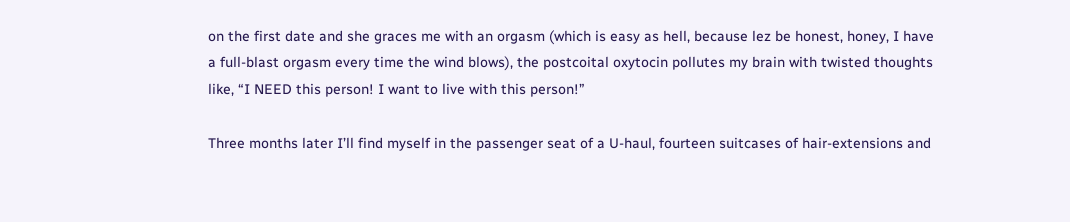on the first date and she graces me with an orgasm (which is easy as hell, because lez be honest, honey, I have a full-blast orgasm every time the wind blows), the postcoital oxytocin pollutes my brain with twisted thoughts like, “I NEED this person! I want to live with this person!”

Three months later I’ll find myself in the passenger seat of a U-haul, fourteen suitcases of hair-extensions and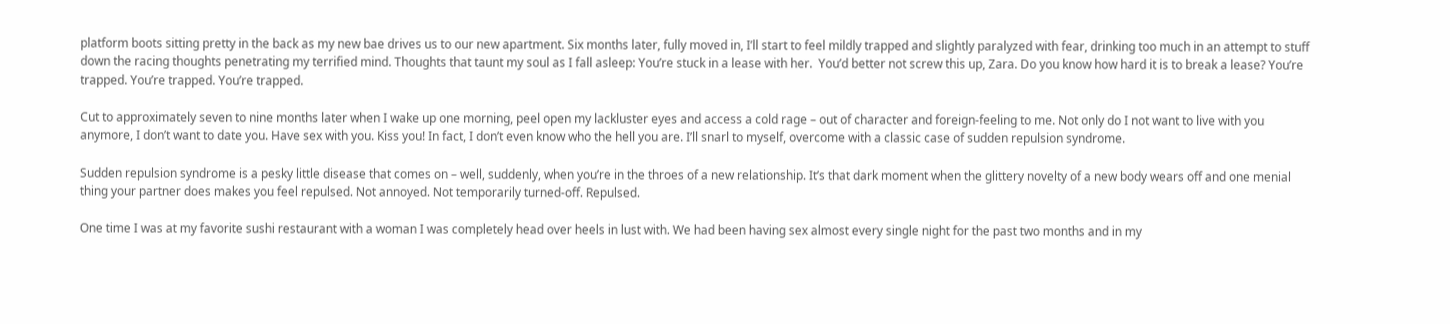platform boots sitting pretty in the back as my new bae drives us to our new apartment. Six months later, fully moved in, I’ll start to feel mildly trapped and slightly paralyzed with fear, drinking too much in an attempt to stuff down the racing thoughts penetrating my terrified mind. Thoughts that taunt my soul as I fall asleep: You’re stuck in a lease with her.  You’d better not screw this up, Zara. Do you know how hard it is to break a lease? You’re trapped. You’re trapped. You’re trapped.

Cut to approximately seven to nine months later when I wake up one morning, peel open my lackluster eyes and access a cold rage – out of character and foreign-feeling to me. Not only do I not want to live with you anymore, I don’t want to date you. Have sex with you. Kiss you! In fact, I don’t even know who the hell you are. I’ll snarl to myself, overcome with a classic case of sudden repulsion syndrome.

Sudden repulsion syndrome is a pesky little disease that comes on – well, suddenly, when you’re in the throes of a new relationship. It’s that dark moment when the glittery novelty of a new body wears off and one menial thing your partner does makes you feel repulsed. Not annoyed. Not temporarily turned-off. Repulsed.

One time I was at my favorite sushi restaurant with a woman I was completely head over heels in lust with. We had been having sex almost every single night for the past two months and in my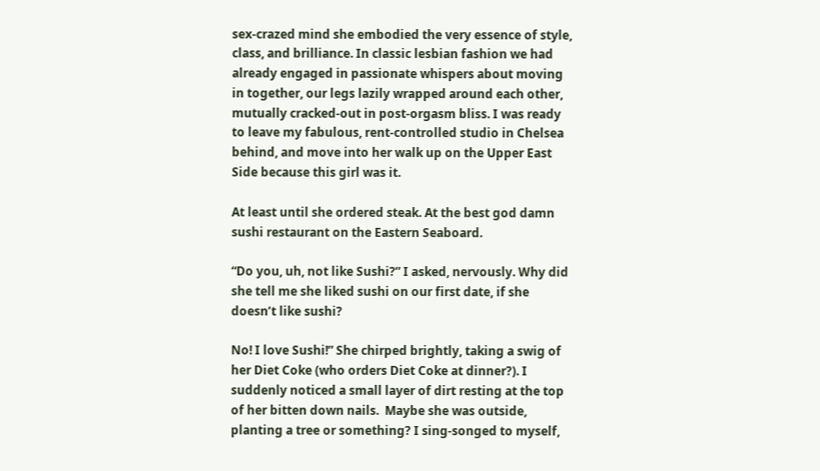sex-crazed mind she embodied the very essence of style, class, and brilliance. In classic lesbian fashion we had already engaged in passionate whispers about moving in together, our legs lazily wrapped around each other, mutually cracked-out in post-orgasm bliss. I was ready to leave my fabulous, rent-controlled studio in Chelsea behind, and move into her walk up on the Upper East Side because this girl was it.

At least until she ordered steak. At the best god damn sushi restaurant on the Eastern Seaboard.

“Do you, uh, not like Sushi?” I asked, nervously. Why did she tell me she liked sushi on our first date, if she doesn’t like sushi?

No! I love Sushi!” She chirped brightly, taking a swig of her Diet Coke (who orders Diet Coke at dinner?). I suddenly noticed a small layer of dirt resting at the top of her bitten down nails.  Maybe she was outside, planting a tree or something? I sing-songed to myself,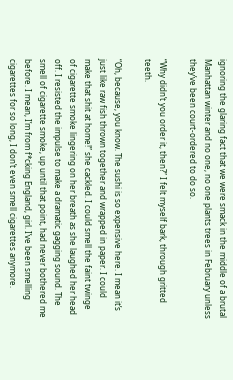ignoring the glaring fact that we were smack in the middle of a brutal Manhattan winter and no one, no one plants trees in February unless they’ve been court-ordered to do so.

“Why didn’t you order it, then?” I felt myself bark, through gritted teeth.

“Oh, because, you know. The sushi is so expensive here. I mean it’s just like raw fish thrown together and wrapped in paper. I could make that shit at home!” she cackled. I could smell the faint twinge of cigarette smoke lingering on her breath as she laughed her head off. I resisted the impulse to make a dramatic gagging sound. The smell of cigarette smoke, up until that point, had never bothered me before. I mean, I’m from f*cking England, girl. I’ve been smelling cigarettes for so long, I don’t even smell cigarettes anymore.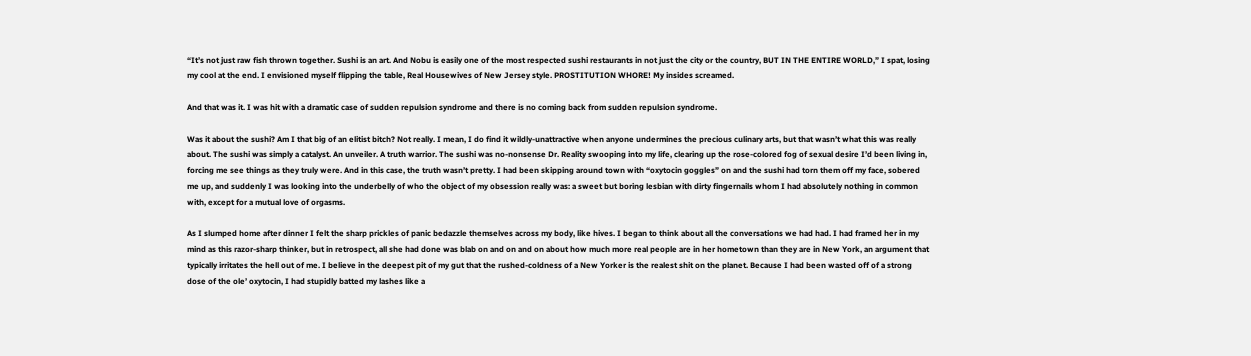“It’s not just raw fish thrown together. Sushi is an art. And Nobu is easily one of the most respected sushi restaurants in not just the city or the country, BUT IN THE ENTIRE WORLD,” I spat, losing my cool at the end. I envisioned myself flipping the table, Real Housewives of New Jersey style. PROSTITUTION WHORE! My insides screamed.

And that was it. I was hit with a dramatic case of sudden repulsion syndrome and there is no coming back from sudden repulsion syndrome.

Was it about the sushi? Am I that big of an elitist bitch? Not really. I mean, I do find it wildly-unattractive when anyone undermines the precious culinary arts, but that wasn’t what this was really about. The sushi was simply a catalyst. An unveiler. A truth warrior. The sushi was no-nonsense Dr. Reality swooping into my life, clearing up the rose-colored fog of sexual desire I’d been living in, forcing me see things as they truly were. And in this case, the truth wasn’t pretty. I had been skipping around town with “oxytocin goggles” on and the sushi had torn them off my face, sobered me up, and suddenly I was looking into the underbelly of who the object of my obsession really was: a sweet but boring lesbian with dirty fingernails whom I had absolutely nothing in common with, except for a mutual love of orgasms.

As I slumped home after dinner I felt the sharp prickles of panic bedazzle themselves across my body, like hives. I began to think about all the conversations we had had. I had framed her in my mind as this razor-sharp thinker, but in retrospect, all she had done was blab on and on and on about how much more real people are in her hometown than they are in New York, an argument that typically irritates the hell out of me. I believe in the deepest pit of my gut that the rushed-coldness of a New Yorker is the realest shit on the planet. Because I had been wasted off of a strong dose of the ole’ oxytocin, I had stupidly batted my lashes like a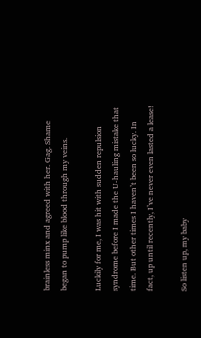brainless minx and agreed with her. Gag. Shame began to pump like blood through my veins.

Luckily for me, I was hit with sudden repulsion syndrome before I made the U-hauling mistake that time. But other times I haven’t been so lucky. In fact, up until recently, I’ve never even lasted a lease!

So listen up, my baby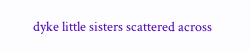dyke little sisters scattered across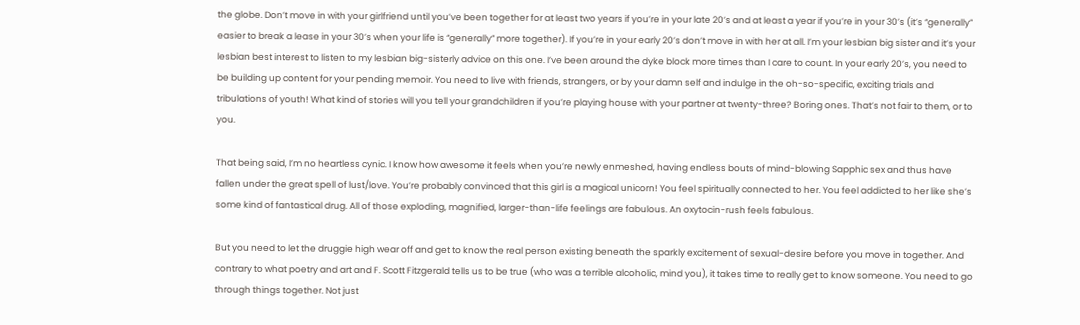the globe. Don’t move in with your girlfriend until you’ve been together for at least two years if you’re in your late 20’s and at least a year if you’re in your 30’s (it’s “generally” easier to break a lease in your 30’s when your life is “generally” more together). If you’re in your early 20’s don’t move in with her at all. I’m your lesbian big sister and it’s your lesbian best interest to listen to my lesbian big-sisterly advice on this one. I’ve been around the dyke block more times than I care to count. In your early 20’s, you need to be building up content for your pending memoir. You need to live with friends, strangers, or by your damn self and indulge in the oh-so-specific, exciting trials and tribulations of youth! What kind of stories will you tell your grandchildren if you’re playing house with your partner at twenty-three? Boring ones. That’s not fair to them, or to you.

That being said, I’m no heartless cynic. I know how awesome it feels when you’re newly enmeshed, having endless bouts of mind-blowing Sapphic sex and thus have fallen under the great spell of lust/love. You’re probably convinced that this girl is a magical unicorn! You feel spiritually connected to her. You feel addicted to her like she’s some kind of fantastical drug. All of those exploding, magnified, larger-than-life feelings are fabulous. An oxytocin-rush feels fabulous.

But you need to let the druggie high wear off and get to know the real person existing beneath the sparkly excitement of sexual-desire before you move in together. And contrary to what poetry and art and F. Scott Fitzgerald tells us to be true (who was a terrible alcoholic, mind you), it takes time to really get to know someone. You need to go through things together. Not just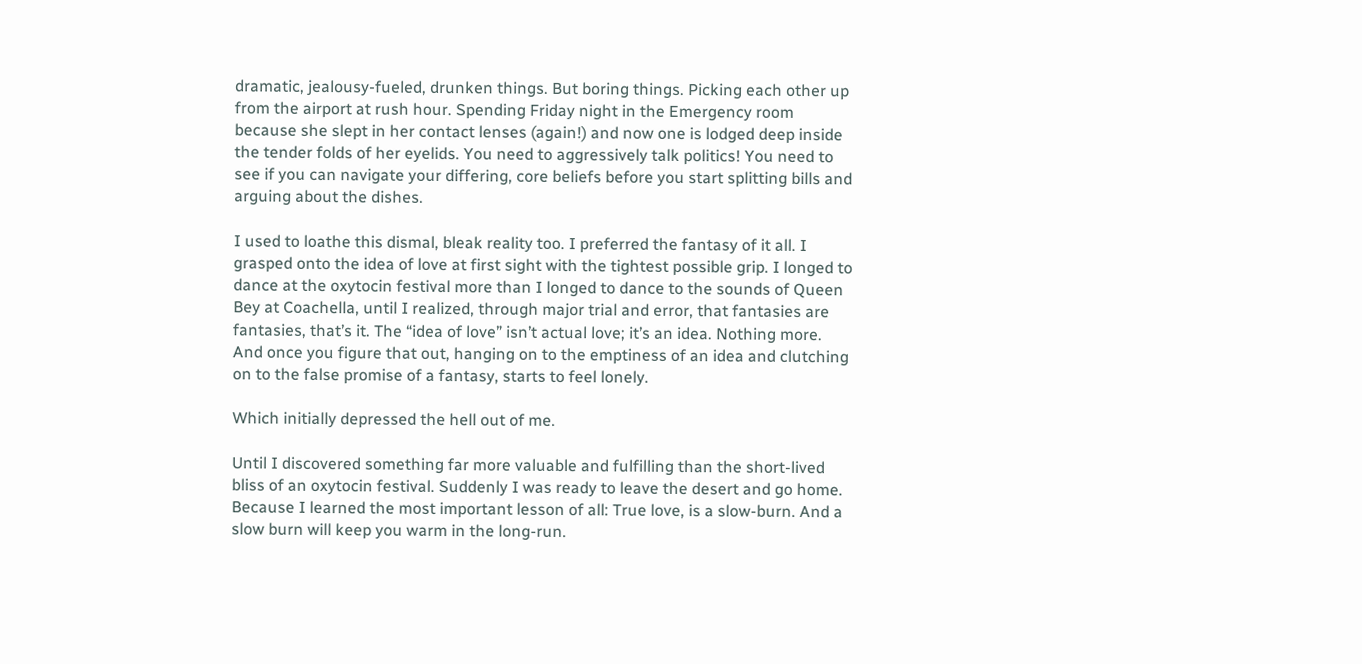dramatic, jealousy-fueled, drunken things. But boring things. Picking each other up from the airport at rush hour. Spending Friday night in the Emergency room because she slept in her contact lenses (again!) and now one is lodged deep inside the tender folds of her eyelids. You need to aggressively talk politics! You need to see if you can navigate your differing, core beliefs before you start splitting bills and arguing about the dishes.

I used to loathe this dismal, bleak reality too. I preferred the fantasy of it all. I grasped onto the idea of love at first sight with the tightest possible grip. I longed to dance at the oxytocin festival more than I longed to dance to the sounds of Queen Bey at Coachella, until I realized, through major trial and error, that fantasies are fantasies, that’s it. The “idea of love” isn’t actual love; it’s an idea. Nothing more. And once you figure that out, hanging on to the emptiness of an idea and clutching on to the false promise of a fantasy, starts to feel lonely.

Which initially depressed the hell out of me.

Until I discovered something far more valuable and fulfilling than the short-lived bliss of an oxytocin festival. Suddenly I was ready to leave the desert and go home. Because I learned the most important lesson of all: True love, is a slow-burn. And a slow burn will keep you warm in the long-run.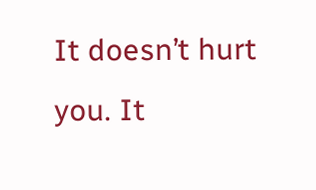It doesn’t hurt you. It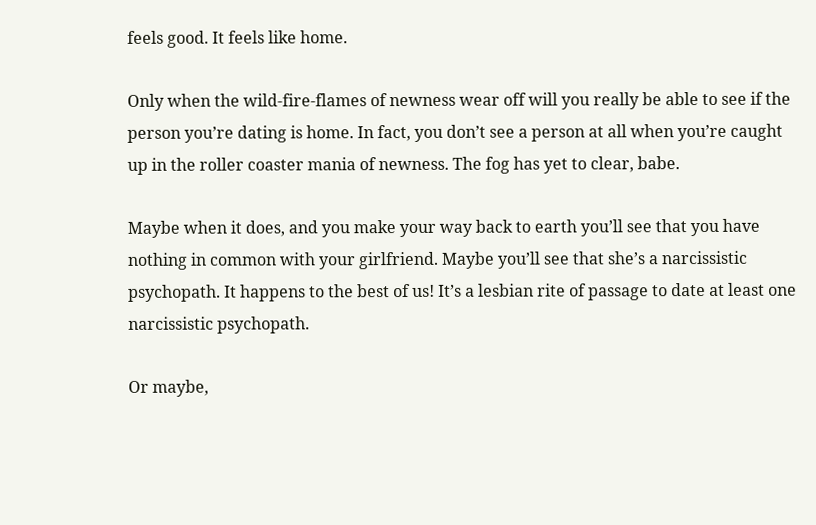feels good. It feels like home.

Only when the wild-fire-flames of newness wear off will you really be able to see if the person you’re dating is home. In fact, you don’t see a person at all when you’re caught up in the roller coaster mania of newness. The fog has yet to clear, babe.

Maybe when it does, and you make your way back to earth you’ll see that you have nothing in common with your girlfriend. Maybe you’ll see that she’s a narcissistic psychopath. It happens to the best of us! It’s a lesbian rite of passage to date at least one narcissistic psychopath.

Or maybe,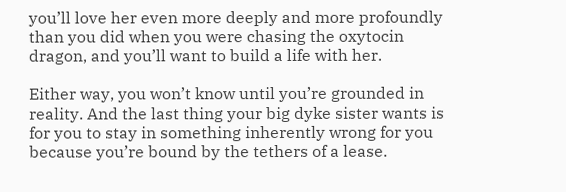you’ll love her even more deeply and more profoundly than you did when you were chasing the oxytocin dragon, and you’ll want to build a life with her.

Either way, you won’t know until you’re grounded in reality. And the last thing your big dyke sister wants is for you to stay in something inherently wrong for you because you’re bound by the tethers of a lease.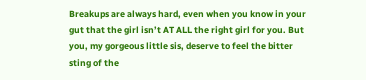Breakups are always hard, even when you know in your gut that the girl isn’t AT ALL the right girl for you. But you, my gorgeous little sis, deserve to feel the bitter sting of the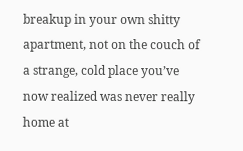breakup in your own shitty apartment, not on the couch of a strange, cold place you’ve now realized was never really home at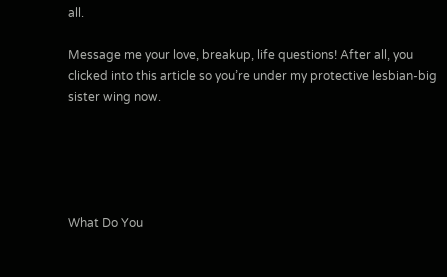all.

Message me your love, breakup, life questions! After all, you clicked into this article so you’re under my protective lesbian-big sister wing now.





What Do You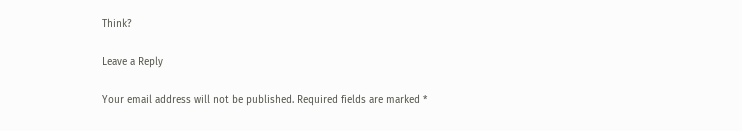Think?

Leave a Reply

Your email address will not be published. Required fields are marked *